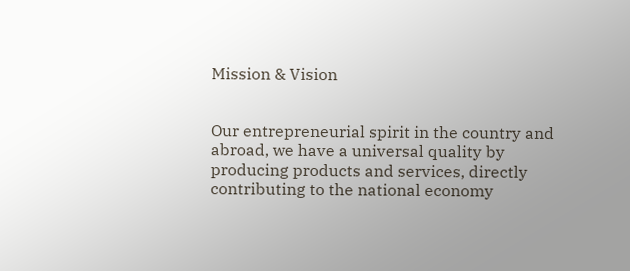Mission & Vision


Our entrepreneurial spirit in the country and abroad, we have a universal quality by producing products and services, directly contributing to the national economy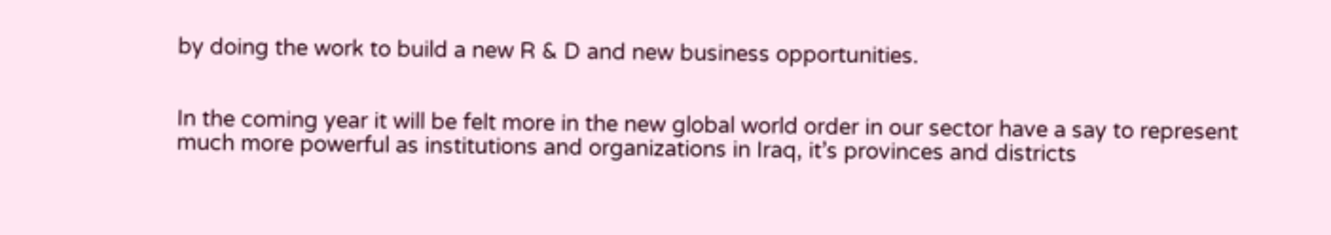by doing the work to build a new R & D and new business opportunities.


In the coming year it will be felt more in the new global world order in our sector have a say to represent much more powerful as institutions and organizations in Iraq, it’s provinces and districts